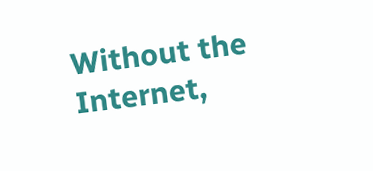Without the Internet,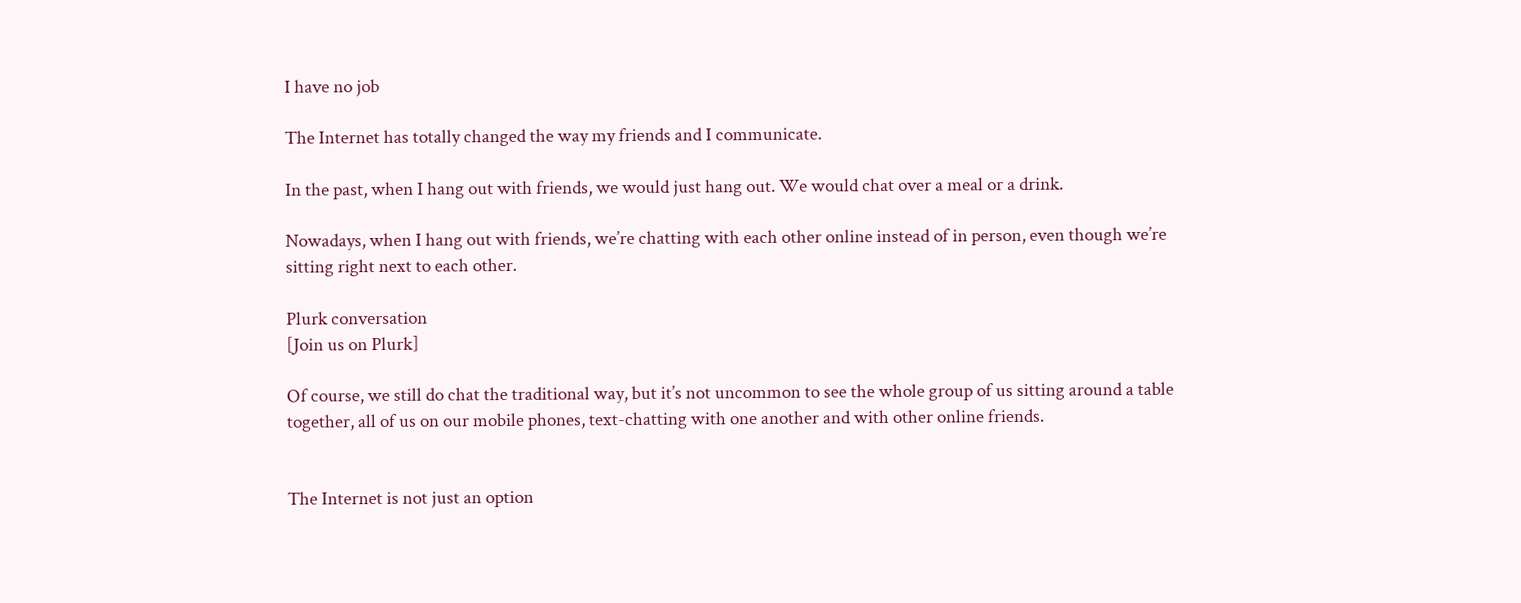I have no job

The Internet has totally changed the way my friends and I communicate.

In the past, when I hang out with friends, we would just hang out. We would chat over a meal or a drink.

Nowadays, when I hang out with friends, we’re chatting with each other online instead of in person, even though we’re sitting right next to each other.

Plurk conversation
[Join us on Plurk]

Of course, we still do chat the traditional way, but it’s not uncommon to see the whole group of us sitting around a table together, all of us on our mobile phones, text-chatting with one another and with other online friends.


The Internet is not just an option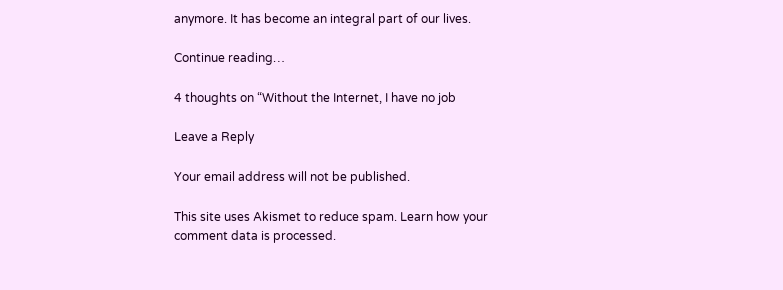anymore. It has become an integral part of our lives.

Continue reading…

4 thoughts on “Without the Internet, I have no job

Leave a Reply

Your email address will not be published.

This site uses Akismet to reduce spam. Learn how your comment data is processed.